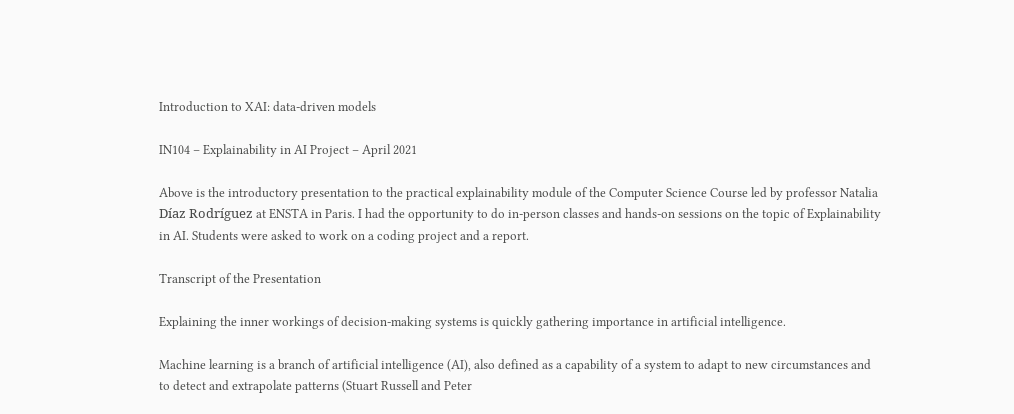Introduction to XAI: data-driven models

IN104 – Explainability in AI Project – April 2021

Above is the introductory presentation to the practical explainability module of the Computer Science Course led by professor Natalia Díaz Rodríguez at ENSTA in Paris. I had the opportunity to do in-person classes and hands-on sessions on the topic of Explainability in AI. Students were asked to work on a coding project and a report.

Transcript of the Presentation

Explaining the inner workings of decision-making systems is quickly gathering importance in artificial intelligence.

Machine learning is a branch of artificial intelligence (AI), also defined as a capability of a system to adapt to new circumstances and to detect and extrapolate patterns (Stuart Russell and Peter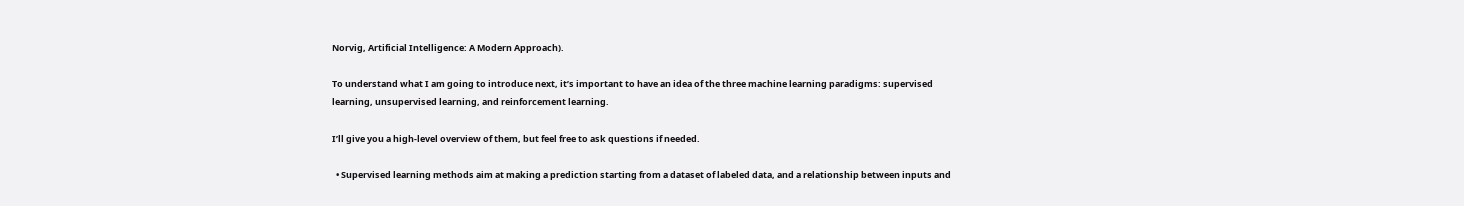Norvig, Artificial Intelligence: A Modern Approach).

To understand what I am going to introduce next, it’s important to have an idea of the three machine learning paradigms: supervised learning, unsupervised learning, and reinforcement learning.

I’ll give you a high-level overview of them, but feel free to ask questions if needed.

  • Supervised learning methods aim at making a prediction starting from a dataset of labeled data, and a relationship between inputs and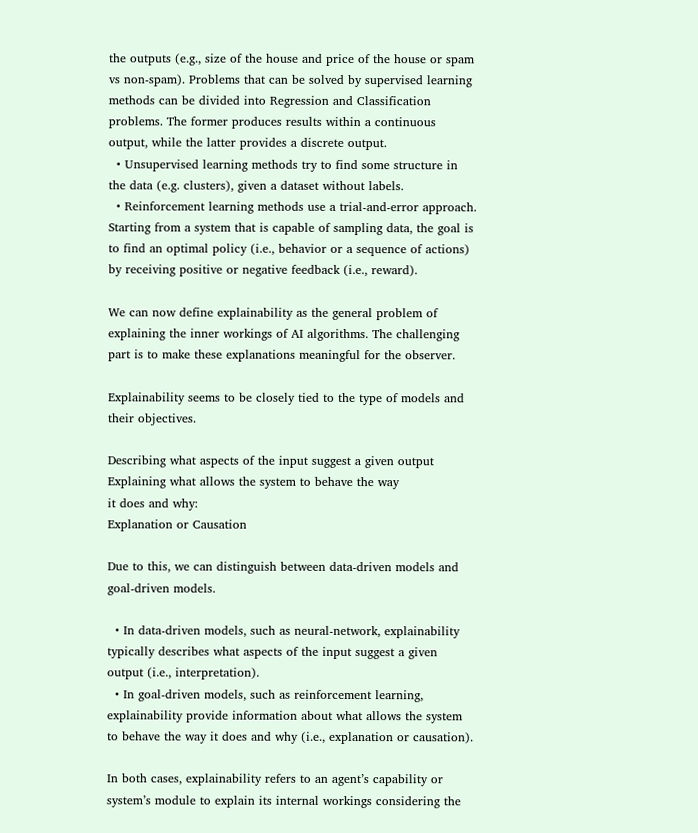the outputs (e.g., size of the house and price of the house or spam vs non-spam). Problems that can be solved by supervised learning methods can be divided into Regression and Classification problems. The former produces results within a continuous output, while the latter provides a discrete output.
  • Unsupervised learning methods try to find some structure in the data (e.g. clusters), given a dataset without labels.
  • Reinforcement learning methods use a trial-and-error approach. Starting from a system that is capable of sampling data, the goal is to find an optimal policy (i.e., behavior or a sequence of actions) by receiving positive or negative feedback (i.e., reward).

We can now define explainability as the general problem of explaining the inner workings of AI algorithms. The challenging part is to make these explanations meaningful for the observer.

Explainability seems to be closely tied to the type of models and their objectives.

Describing what aspects of the input suggest a given output
Explaining what allows the system to behave the way
it does and why:
Explanation or Causation

Due to this, we can distinguish between data-driven models and goal-driven models.

  • In data-driven models, such as neural-network, explainability typically describes what aspects of the input suggest a given output (i.e., interpretation).
  • In goal-driven models, such as reinforcement learning, explainability provide information about what allows the system to behave the way it does and why (i.e., explanation or causation).

In both cases, explainability refers to an agent’s capability or system’s module to explain its internal workings considering the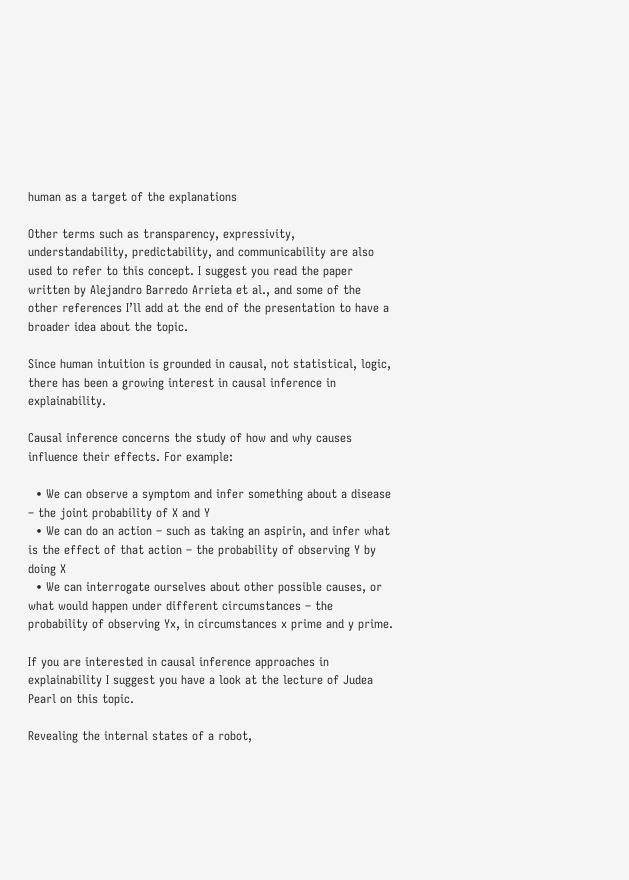human as a target of the explanations

Other terms such as transparency, expressivity, understandability, predictability, and communicability are also used to refer to this concept. I suggest you read the paper written by Alejandro Barredo Arrieta et al., and some of the other references I’ll add at the end of the presentation to have a broader idea about the topic.

Since human intuition is grounded in causal, not statistical, logic, there has been a growing interest in causal inference in explainability.

Causal inference concerns the study of how and why causes influence their effects. For example:

  • We can observe a symptom and infer something about a disease – the joint probability of X and Y
  • We can do an action – such as taking an aspirin, and infer what is the effect of that action – the probability of observing Y by doing X
  • We can interrogate ourselves about other possible causes, or what would happen under different circumstances – the probability of observing Yx, in circumstances x prime and y prime.

If you are interested in causal inference approaches in explainability I suggest you have a look at the lecture of Judea Pearl on this topic.

Revealing the internal states of a robot,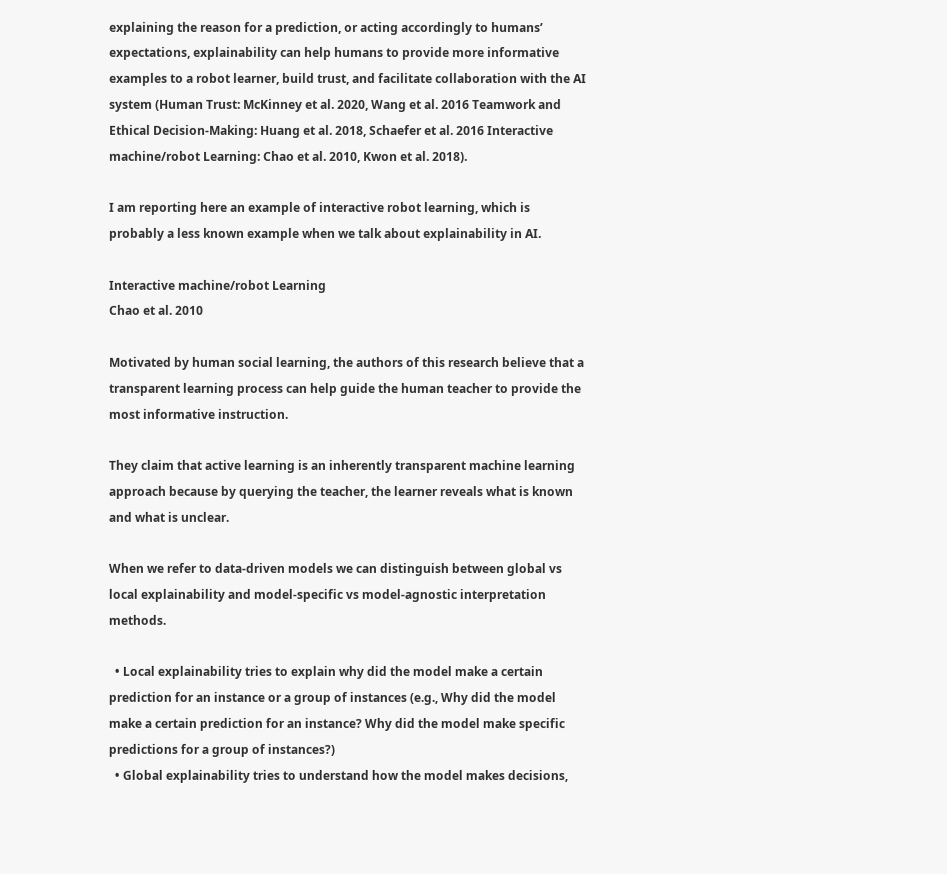explaining the reason for a prediction, or acting accordingly to humans’ expectations, explainability can help humans to provide more informative examples to a robot learner, build trust, and facilitate collaboration with the AI system (Human Trust: McKinney et al. 2020, Wang et al. 2016 Teamwork and Ethical Decision-Making: Huang et al. 2018, Schaefer et al. 2016 Interactive machine/robot Learning: Chao et al. 2010, Kwon et al. 2018).

I am reporting here an example of interactive robot learning, which is probably a less known example when we talk about explainability in AI.

Interactive machine/robot Learning
Chao et al. 2010

Motivated by human social learning, the authors of this research believe that a transparent learning process can help guide the human teacher to provide the most informative instruction.

They claim that active learning is an inherently transparent machine learning approach because by querying the teacher, the learner reveals what is known and what is unclear.

When we refer to data-driven models we can distinguish between global vs local explainability and model-specific vs model-agnostic interpretation methods.

  • Local explainability tries to explain why did the model make a certain prediction for an instance or a group of instances (e.g., Why did the model make a certain prediction for an instance? Why did the model make specific predictions for a group of instances?)
  • Global explainability tries to understand how the model makes decisions,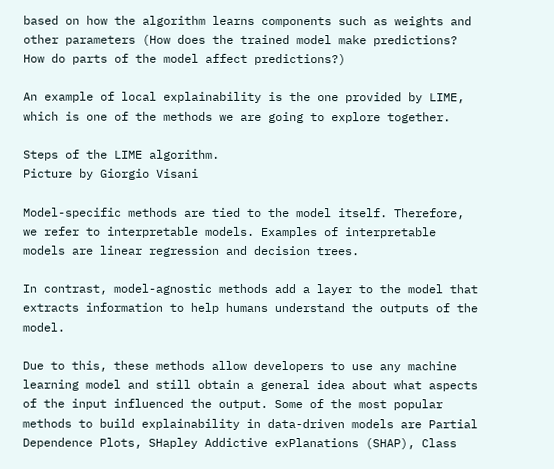based on how the algorithm learns components such as weights and other parameters (How does the trained model make predictions? How do parts of the model affect predictions?)

An example of local explainability is the one provided by LIME, which is one of the methods we are going to explore together.

Steps of the LIME algorithm.
Picture by Giorgio Visani

Model-specific methods are tied to the model itself. Therefore, we refer to interpretable models. Examples of interpretable models are linear regression and decision trees.

In contrast, model-agnostic methods add a layer to the model that extracts information to help humans understand the outputs of the model.

Due to this, these methods allow developers to use any machine learning model and still obtain a general idea about what aspects of the input influenced the output. Some of the most popular methods to build explainability in data-driven models are Partial Dependence Plots, SHapley Addictive exPlanations (SHAP), Class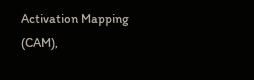Activation Mapping (CAM),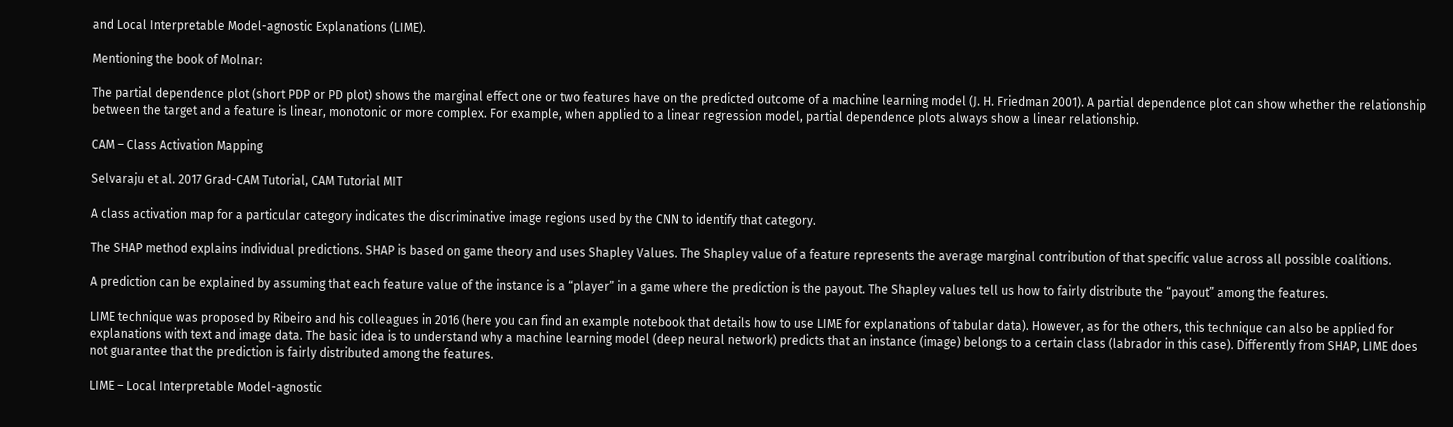and Local Interpretable Model-agnostic Explanations (LIME).

Mentioning the book of Molnar:

The partial dependence plot (short PDP or PD plot) shows the marginal effect one or two features have on the predicted outcome of a machine learning model (J. H. Friedman 2001). A partial dependence plot can show whether the relationship between the target and a feature is linear, monotonic or more complex. For example, when applied to a linear regression model, partial dependence plots always show a linear relationship.

CAM – Class Activation Mapping

Selvaraju et al. 2017 Grad-CAM Tutorial, CAM Tutorial MIT

A class activation map for a particular category indicates the discriminative image regions used by the CNN to identify that category.

The SHAP method explains individual predictions. SHAP is based on game theory and uses Shapley Values. The Shapley value of a feature represents the average marginal contribution of that specific value across all possible coalitions.

A prediction can be explained by assuming that each feature value of the instance is a “player” in a game where the prediction is the payout. The Shapley values tell us how to fairly distribute the “payout” among the features.

LIME technique was proposed by Ribeiro and his colleagues in 2016 (here you can find an example notebook that details how to use LIME for explanations of tabular data). However, as for the others, this technique can also be applied for explanations with text and image data. The basic idea is to understand why a machine learning model (deep neural network) predicts that an instance (image) belongs to a certain class (labrador in this case). Differently from SHAP, LIME does not guarantee that the prediction is fairly distributed among the features.

LIME – Local Interpretable Model-agnostic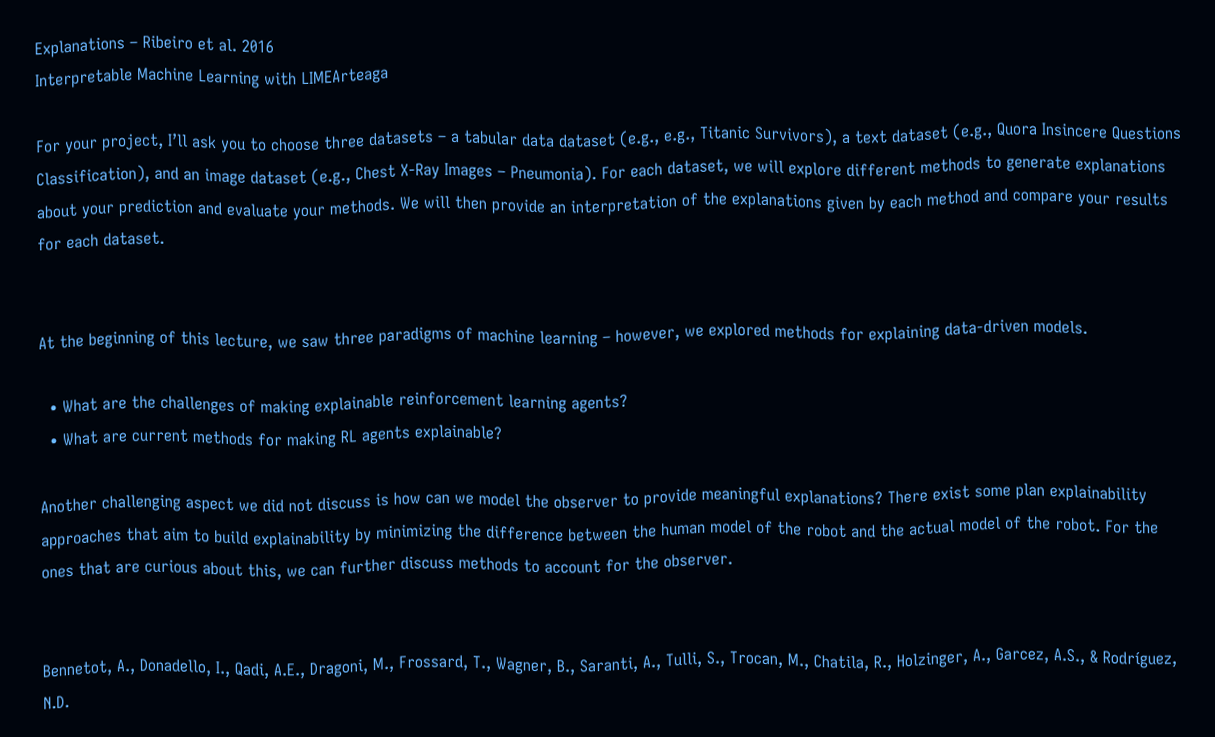Explanations – Ribeiro et al. 2016
Interpretable Machine Learning with LIMEArteaga

For your project, I’ll ask you to choose three datasets – a tabular data dataset (e.g., e.g., Titanic Survivors), a text dataset (e.g., Quora Insincere Questions Classification), and an image dataset (e.g., Chest X-Ray Images – Pneumonia). For each dataset, we will explore different methods to generate explanations about your prediction and evaluate your methods. We will then provide an interpretation of the explanations given by each method and compare your results for each dataset.


At the beginning of this lecture, we saw three paradigms of machine learning – however, we explored methods for explaining data-driven models.

  • What are the challenges of making explainable reinforcement learning agents?
  • What are current methods for making RL agents explainable?

Another challenging aspect we did not discuss is how can we model the observer to provide meaningful explanations? There exist some plan explainability approaches that aim to build explainability by minimizing the difference between the human model of the robot and the actual model of the robot. For the ones that are curious about this, we can further discuss methods to account for the observer.


Bennetot, A., Donadello, I., Qadi, A.E., Dragoni, M., Frossard, T., Wagner, B., Saranti, A., Tulli, S., Trocan, M., Chatila, R., Holzinger, A., Garcez, A.S., & Rodríguez, N.D.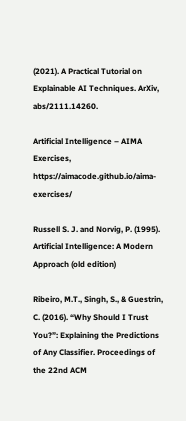(2021). A Practical Tutorial on Explainable AI Techniques. ArXiv, abs/2111.14260.

Artificial Intelligence – AIMA Exercises, https://aimacode.github.io/aima-exercises/

Russell S. J. and Norvig, P. (1995). Artificial Intelligence: A Modern Approach (old edition)

Ribeiro, M.T., Singh, S., & Guestrin, C. (2016). “Why Should I Trust You?”: Explaining the Predictions of Any Classifier. Proceedings of the 22nd ACM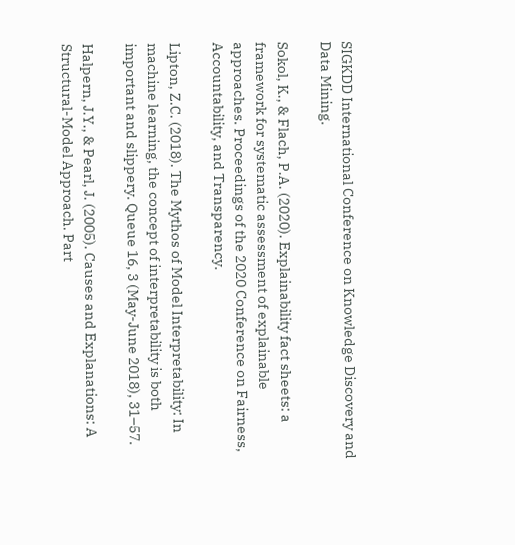SIGKDD International Conference on Knowledge Discovery and Data Mining.

Sokol, K., & Flach, P.A. (2020). Explainability fact sheets: a framework for systematic assessment of explainable approaches. Proceedings of the 2020 Conference on Fairness, Accountability, and Transparency.

Lipton, Z.C. (2018). The Mythos of Model Interpretability: In machine learning, the concept of interpretability is both important and slippery. Queue 16, 3 (May-June 2018), 31–57.

Halpern, J.Y., & Pearl, J. (2005). Causes and Explanations: A Structural-Model Approach. Part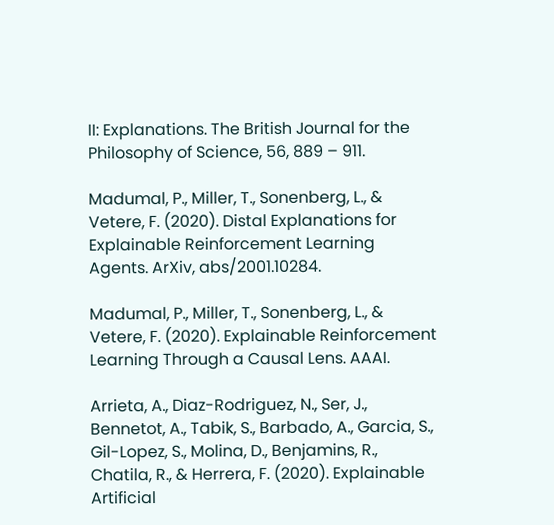II: Explanations. The British Journal for the Philosophy of Science, 56, 889 – 911.

Madumal, P., Miller, T., Sonenberg, L., & Vetere, F. (2020). Distal Explanations for Explainable Reinforcement Learning Agents. ArXiv, abs/2001.10284.

Madumal, P., Miller, T., Sonenberg, L., & Vetere, F. (2020). Explainable Reinforcement Learning Through a Causal Lens. AAAI.

Arrieta, A., Diaz-Rodriguez, N., Ser, J., Bennetot, A., Tabik, S., Barbado, A., Garcia, S., Gil-Lopez, S., Molina, D., Benjamins, R., Chatila, R., & Herrera, F. (2020). Explainable Artificial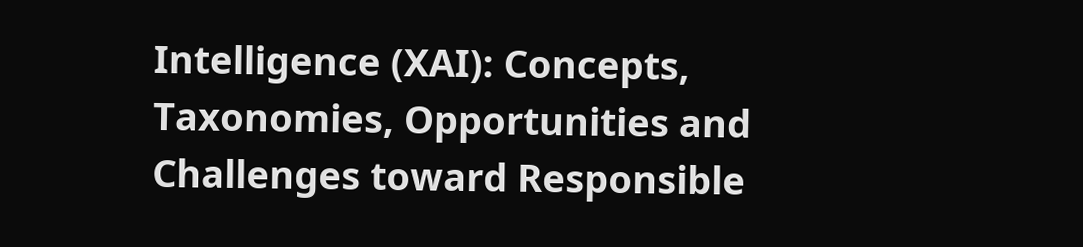Intelligence (XAI): Concepts, Taxonomies, Opportunities and Challenges toward Responsible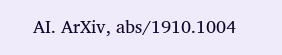AI. ArXiv, abs/1910.1004